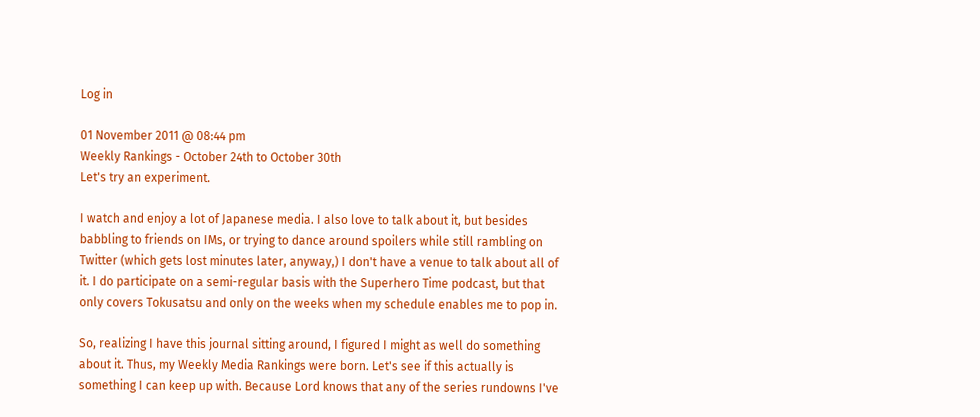Log in

01 November 2011 @ 08:44 pm
Weekly Rankings - October 24th to October 30th
Let's try an experiment.

I watch and enjoy a lot of Japanese media. I also love to talk about it, but besides babbling to friends on IMs, or trying to dance around spoilers while still rambling on Twitter (which gets lost minutes later, anyway,) I don't have a venue to talk about all of it. I do participate on a semi-regular basis with the Superhero Time podcast, but that only covers Tokusatsu and only on the weeks when my schedule enables me to pop in.

So, realizing I have this journal sitting around, I figured I might as well do something about it. Thus, my Weekly Media Rankings were born. Let's see if this actually is something I can keep up with. Because Lord knows that any of the series rundowns I've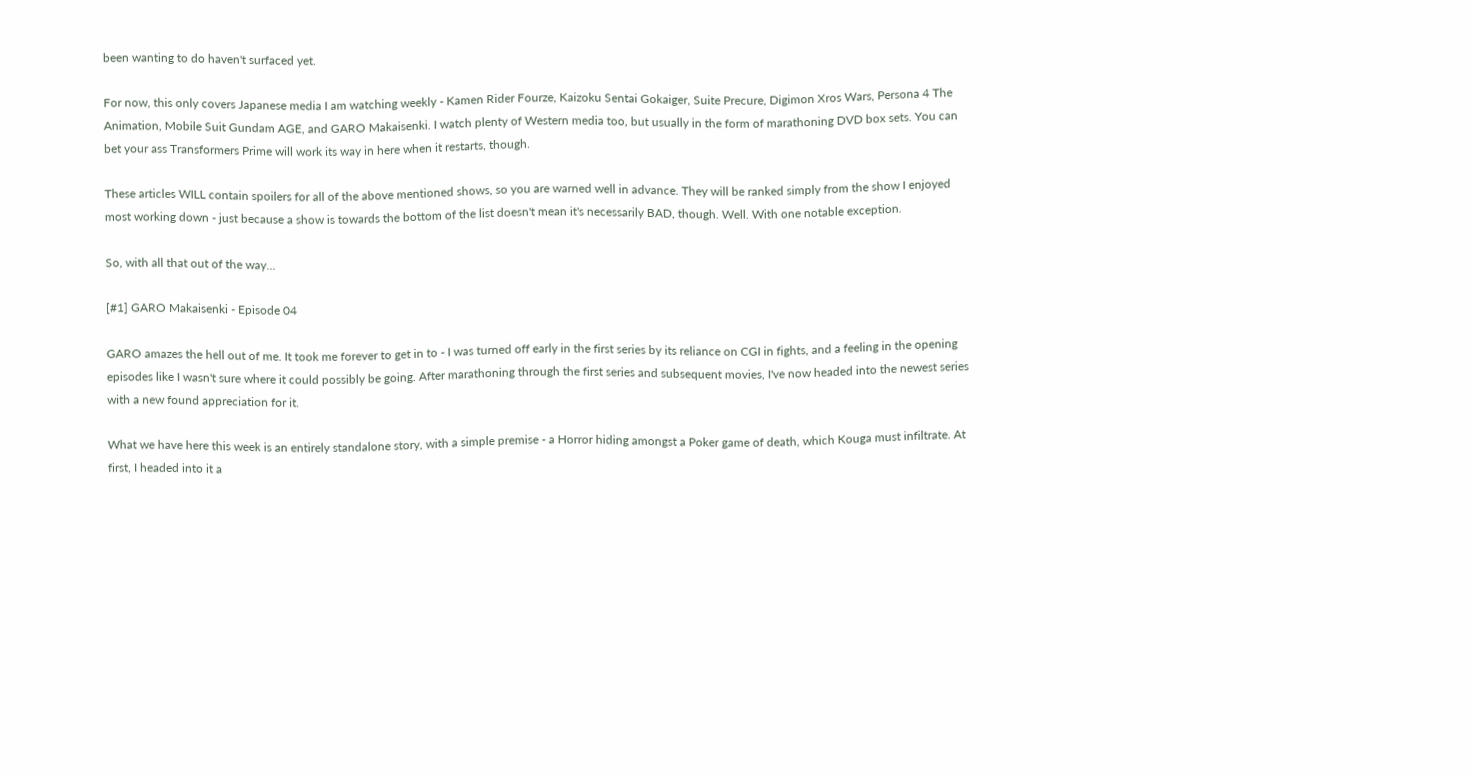been wanting to do haven't surfaced yet.

For now, this only covers Japanese media I am watching weekly - Kamen Rider Fourze, Kaizoku Sentai Gokaiger, Suite Precure, Digimon Xros Wars, Persona 4 The Animation, Mobile Suit Gundam AGE, and GARO Makaisenki. I watch plenty of Western media too, but usually in the form of marathoning DVD box sets. You can bet your ass Transformers Prime will work its way in here when it restarts, though.

These articles WILL contain spoilers for all of the above mentioned shows, so you are warned well in advance. They will be ranked simply from the show I enjoyed most working down - just because a show is towards the bottom of the list doesn't mean it's necessarily BAD, though. Well. With one notable exception.

So, with all that out of the way...

[#1] GARO Makaisenki - Episode 04

GARO amazes the hell out of me. It took me forever to get in to - I was turned off early in the first series by its reliance on CGI in fights, and a feeling in the opening episodes like I wasn't sure where it could possibly be going. After marathoning through the first series and subsequent movies, I've now headed into the newest series with a new found appreciation for it.

What we have here this week is an entirely standalone story, with a simple premise - a Horror hiding amongst a Poker game of death, which Kouga must infiltrate. At first, I headed into it a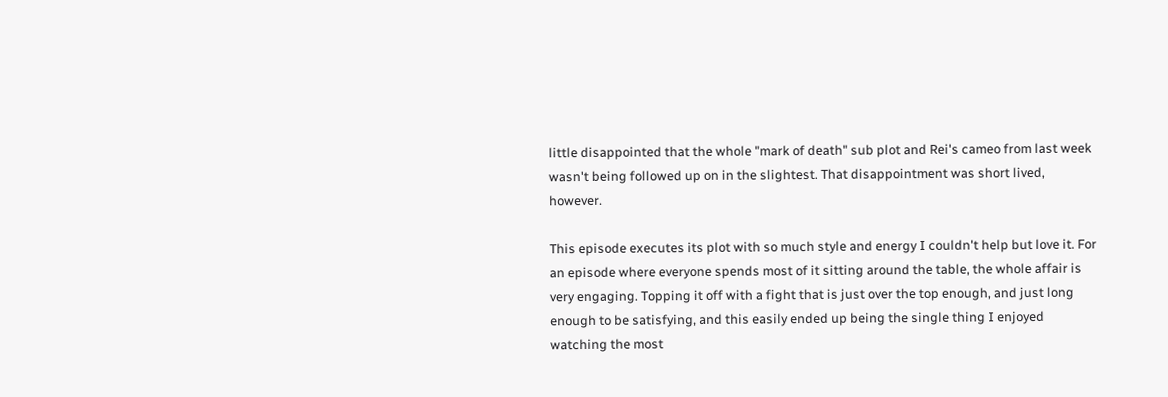little disappointed that the whole "mark of death" sub plot and Rei's cameo from last week wasn't being followed up on in the slightest. That disappointment was short lived, however.

This episode executes its plot with so much style and energy I couldn't help but love it. For an episode where everyone spends most of it sitting around the table, the whole affair is very engaging. Topping it off with a fight that is just over the top enough, and just long enough to be satisfying, and this easily ended up being the single thing I enjoyed watching the most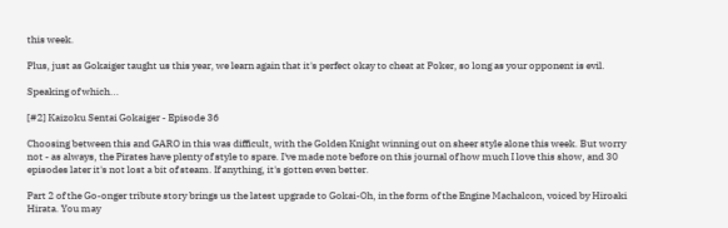this week.

Plus, just as Gokaiger taught us this year, we learn again that it's perfect okay to cheat at Poker, so long as your opponent is evil.

Speaking of which...

[#2] Kaizoku Sentai Gokaiger - Episode 36

Choosing between this and GARO in this was difficult, with the Golden Knight winning out on sheer style alone this week. But worry not - as always, the Pirates have plenty of style to spare. I've made note before on this journal of how much I love this show, and 30 episodes later it's not lost a bit of steam. If anything, it's gotten even better.

Part 2 of the Go-onger tribute story brings us the latest upgrade to Gokai-Oh, in the form of the Engine Machalcon, voiced by Hiroaki Hirata. You may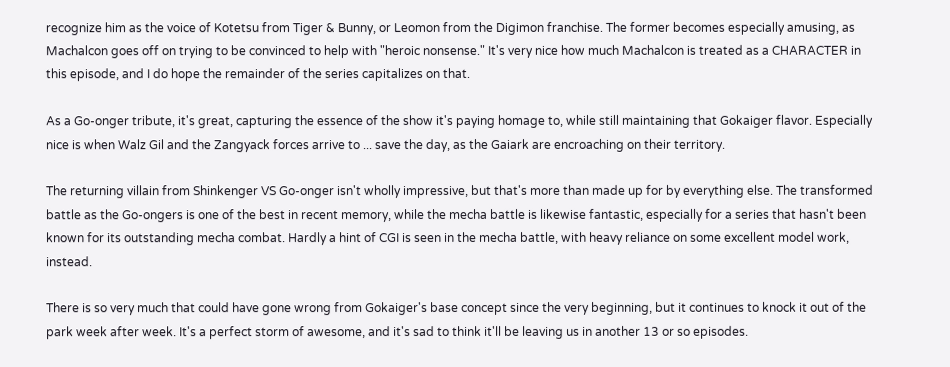recognize him as the voice of Kotetsu from Tiger & Bunny, or Leomon from the Digimon franchise. The former becomes especially amusing, as Machalcon goes off on trying to be convinced to help with "heroic nonsense." It's very nice how much Machalcon is treated as a CHARACTER in this episode, and I do hope the remainder of the series capitalizes on that.

As a Go-onger tribute, it's great, capturing the essence of the show it's paying homage to, while still maintaining that Gokaiger flavor. Especially nice is when Walz Gil and the Zangyack forces arrive to ... save the day, as the Gaiark are encroaching on their territory.

The returning villain from Shinkenger VS Go-onger isn't wholly impressive, but that's more than made up for by everything else. The transformed battle as the Go-ongers is one of the best in recent memory, while the mecha battle is likewise fantastic, especially for a series that hasn't been known for its outstanding mecha combat. Hardly a hint of CGI is seen in the mecha battle, with heavy reliance on some excellent model work, instead.

There is so very much that could have gone wrong from Gokaiger's base concept since the very beginning, but it continues to knock it out of the park week after week. It's a perfect storm of awesome, and it's sad to think it'll be leaving us in another 13 or so episodes.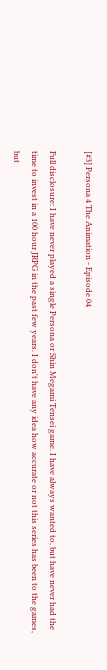[#3] Persona 4 The Animation - Episode 04

Full disclosure: I have never played a single Persona or Shin Megami Tensei game. I have always wanted to, but have never had the time to invest in a 100 hour JRPG in the past few years. I don't have any idea how accurate or not this series has been to the games, but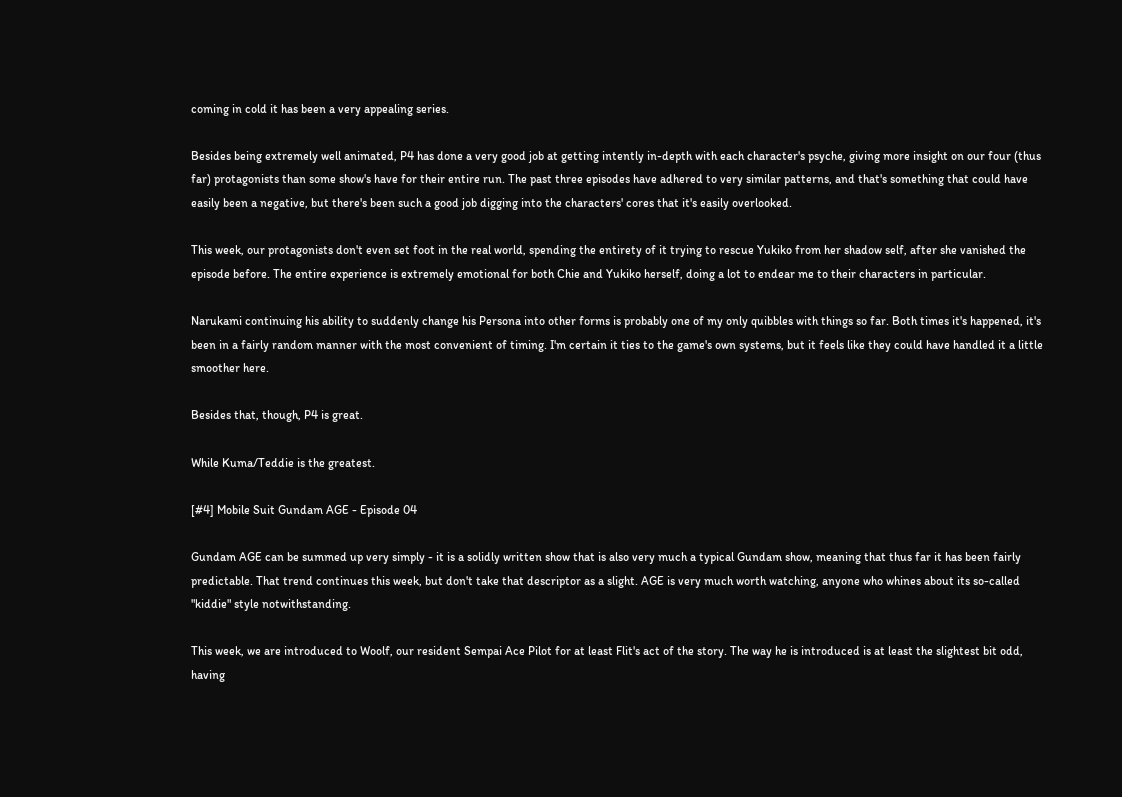coming in cold it has been a very appealing series.

Besides being extremely well animated, P4 has done a very good job at getting intently in-depth with each character's psyche, giving more insight on our four (thus far) protagonists than some show's have for their entire run. The past three episodes have adhered to very similar patterns, and that's something that could have easily been a negative, but there's been such a good job digging into the characters' cores that it's easily overlooked.

This week, our protagonists don't even set foot in the real world, spending the entirety of it trying to rescue Yukiko from her shadow self, after she vanished the episode before. The entire experience is extremely emotional for both Chie and Yukiko herself, doing a lot to endear me to their characters in particular.

Narukami continuing his ability to suddenly change his Persona into other forms is probably one of my only quibbles with things so far. Both times it's happened, it's been in a fairly random manner with the most convenient of timing. I'm certain it ties to the game's own systems, but it feels like they could have handled it a little smoother here.

Besides that, though, P4 is great.

While Kuma/Teddie is the greatest.

[#4] Mobile Suit Gundam AGE - Episode 04

Gundam AGE can be summed up very simply - it is a solidly written show that is also very much a typical Gundam show, meaning that thus far it has been fairly predictable. That trend continues this week, but don't take that descriptor as a slight. AGE is very much worth watching, anyone who whines about its so-called "kiddie" style notwithstanding.

This week, we are introduced to Woolf, our resident Sempai Ace Pilot for at least Flit's act of the story. The way he is introduced is at least the slightest bit odd, having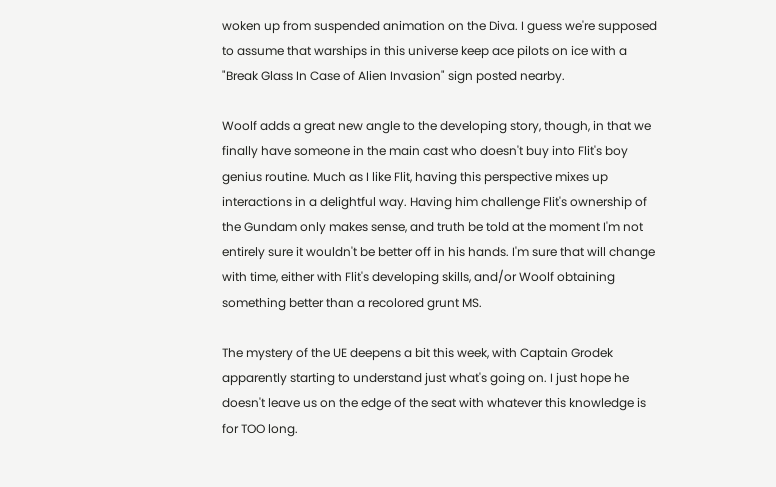woken up from suspended animation on the Diva. I guess we're supposed to assume that warships in this universe keep ace pilots on ice with a "Break Glass In Case of Alien Invasion" sign posted nearby.

Woolf adds a great new angle to the developing story, though, in that we finally have someone in the main cast who doesn't buy into Flit's boy genius routine. Much as I like Flit, having this perspective mixes up interactions in a delightful way. Having him challenge Flit's ownership of the Gundam only makes sense, and truth be told at the moment I'm not entirely sure it wouldn't be better off in his hands. I'm sure that will change with time, either with Flit's developing skills, and/or Woolf obtaining something better than a recolored grunt MS.

The mystery of the UE deepens a bit this week, with Captain Grodek apparently starting to understand just what's going on. I just hope he doesn't leave us on the edge of the seat with whatever this knowledge is for TOO long.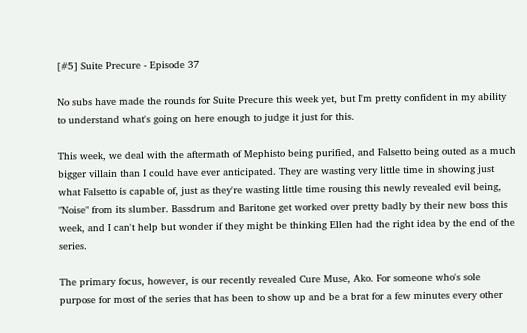[#5] Suite Precure - Episode 37

No subs have made the rounds for Suite Precure this week yet, but I'm pretty confident in my ability to understand what's going on here enough to judge it just for this.

This week, we deal with the aftermath of Mephisto being purified, and Falsetto being outed as a much bigger villain than I could have ever anticipated. They are wasting very little time in showing just what Falsetto is capable of, just as they're wasting little time rousing this newly revealed evil being, "Noise" from its slumber. Bassdrum and Baritone get worked over pretty badly by their new boss this week, and I can't help but wonder if they might be thinking Ellen had the right idea by the end of the series.

The primary focus, however, is our recently revealed Cure Muse, Ako. For someone who's sole purpose for most of the series that has been to show up and be a brat for a few minutes every other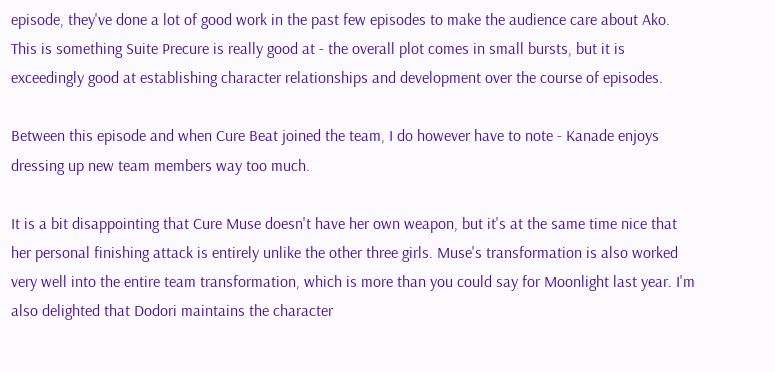episode, they've done a lot of good work in the past few episodes to make the audience care about Ako. This is something Suite Precure is really good at - the overall plot comes in small bursts, but it is exceedingly good at establishing character relationships and development over the course of episodes.

Between this episode and when Cure Beat joined the team, I do however have to note - Kanade enjoys dressing up new team members way too much.

It is a bit disappointing that Cure Muse doesn't have her own weapon, but it's at the same time nice that her personal finishing attack is entirely unlike the other three girls. Muse's transformation is also worked very well into the entire team transformation, which is more than you could say for Moonlight last year. I'm also delighted that Dodori maintains the character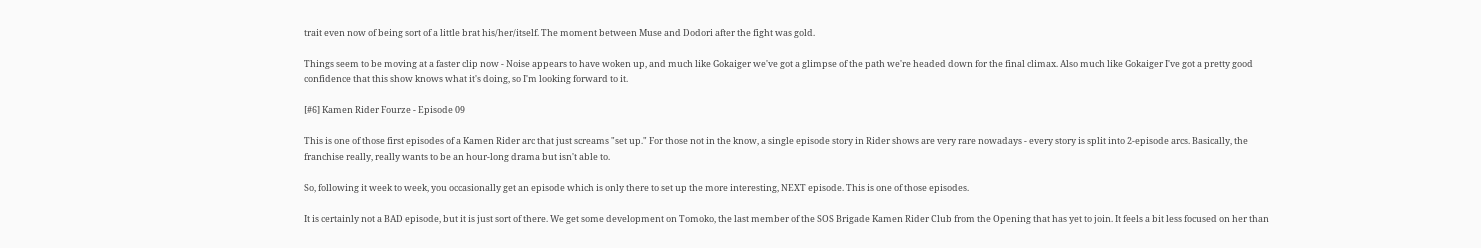trait even now of being sort of a little brat his/her/itself. The moment between Muse and Dodori after the fight was gold.

Things seem to be moving at a faster clip now - Noise appears to have woken up, and much like Gokaiger we've got a glimpse of the path we're headed down for the final climax. Also much like Gokaiger I've got a pretty good confidence that this show knows what it's doing, so I'm looking forward to it.

[#6] Kamen Rider Fourze - Episode 09

This is one of those first episodes of a Kamen Rider arc that just screams "set up." For those not in the know, a single episode story in Rider shows are very rare nowadays - every story is split into 2-episode arcs. Basically, the franchise really, really wants to be an hour-long drama but isn't able to.

So, following it week to week, you occasionally get an episode which is only there to set up the more interesting, NEXT episode. This is one of those episodes.

It is certainly not a BAD episode, but it is just sort of there. We get some development on Tomoko, the last member of the SOS Brigade Kamen Rider Club from the Opening that has yet to join. It feels a bit less focused on her than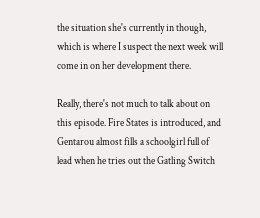the situation she's currently in though, which is where I suspect the next week will come in on her development there.

Really, there's not much to talk about on this episode. Fire States is introduced, and Gentarou almost fills a schoolgirl full of lead when he tries out the Gatling Switch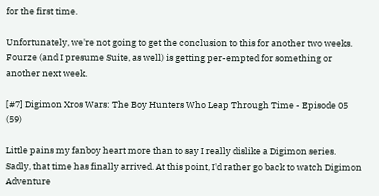for the first time.

Unfortunately, we're not going to get the conclusion to this for another two weeks. Fourze (and I presume Suite, as well) is getting per-empted for something or another next week.

[#7] Digimon Xros Wars: The Boy Hunters Who Leap Through Time - Episode 05 (59)

Little pains my fanboy heart more than to say I really dislike a Digimon series. Sadly, that time has finally arrived. At this point, I'd rather go back to watch Digimon Adventure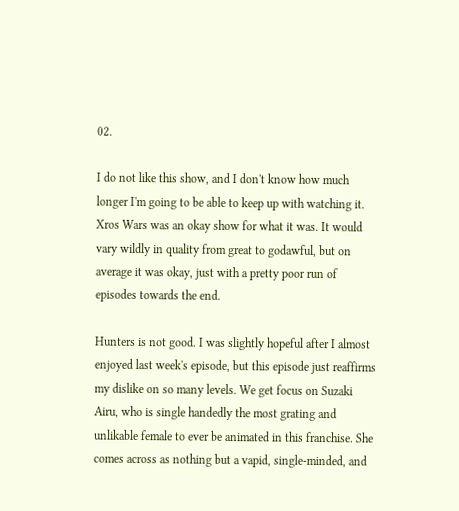02.

I do not like this show, and I don't know how much longer I'm going to be able to keep up with watching it. Xros Wars was an okay show for what it was. It would vary wildly in quality from great to godawful, but on average it was okay, just with a pretty poor run of episodes towards the end.

Hunters is not good. I was slightly hopeful after I almost enjoyed last week's episode, but this episode just reaffirms my dislike on so many levels. We get focus on Suzaki Airu, who is single handedly the most grating and unlikable female to ever be animated in this franchise. She comes across as nothing but a vapid, single-minded, and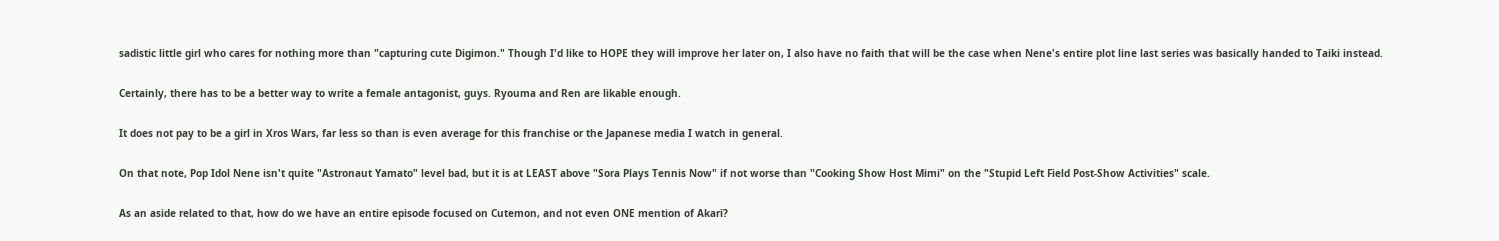sadistic little girl who cares for nothing more than "capturing cute Digimon." Though I'd like to HOPE they will improve her later on, I also have no faith that will be the case when Nene's entire plot line last series was basically handed to Taiki instead.

Certainly, there has to be a better way to write a female antagonist, guys. Ryouma and Ren are likable enough.

It does not pay to be a girl in Xros Wars, far less so than is even average for this franchise or the Japanese media I watch in general.

On that note, Pop Idol Nene isn't quite "Astronaut Yamato" level bad, but it is at LEAST above "Sora Plays Tennis Now" if not worse than "Cooking Show Host Mimi" on the "Stupid Left Field Post-Show Activities" scale.

As an aside related to that, how do we have an entire episode focused on Cutemon, and not even ONE mention of Akari?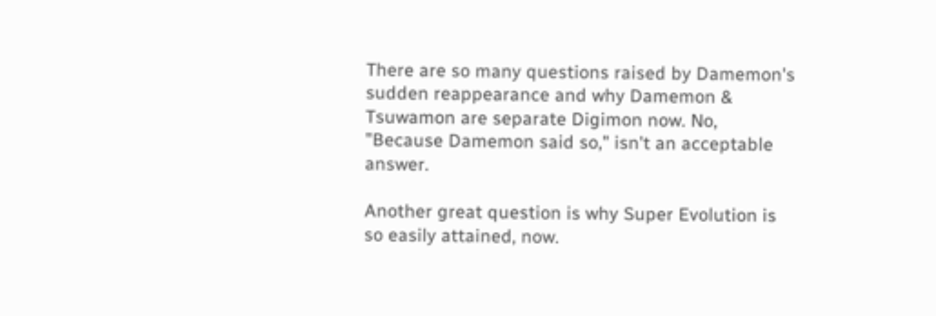There are so many questions raised by Damemon's sudden reappearance and why Damemon & Tsuwamon are separate Digimon now. No, "Because Damemon said so," isn't an acceptable answer.

Another great question is why Super Evolution is so easily attained, now.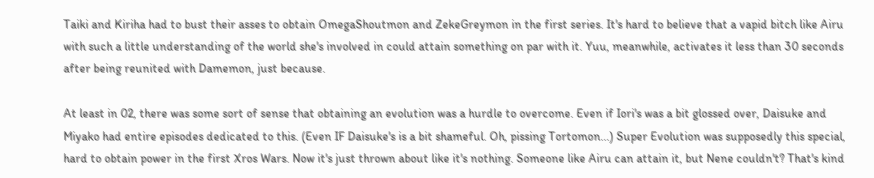Taiki and Kiriha had to bust their asses to obtain OmegaShoutmon and ZekeGreymon in the first series. It's hard to believe that a vapid bitch like Airu with such a little understanding of the world she's involved in could attain something on par with it. Yuu, meanwhile, activates it less than 30 seconds after being reunited with Damemon, just because.

At least in 02, there was some sort of sense that obtaining an evolution was a hurdle to overcome. Even if Iori's was a bit glossed over, Daisuke and Miyako had entire episodes dedicated to this. (Even IF Daisuke's is a bit shameful. Oh, pissing Tortomon...) Super Evolution was supposedly this special, hard to obtain power in the first Xros Wars. Now it's just thrown about like it's nothing. Someone like Airu can attain it, but Nene couldn't? That's kind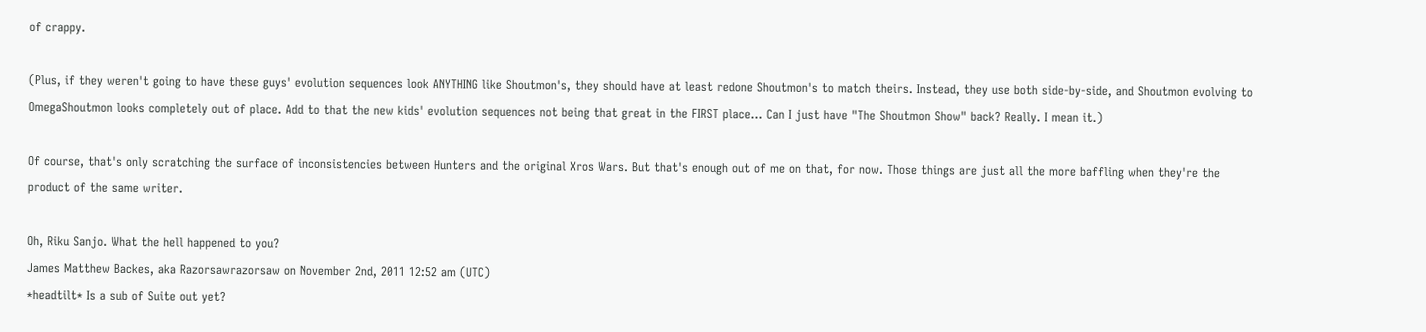of crappy.

(Plus, if they weren't going to have these guys' evolution sequences look ANYTHING like Shoutmon's, they should have at least redone Shoutmon's to match theirs. Instead, they use both side-by-side, and Shoutmon evolving to OmegaShoutmon looks completely out of place. Add to that the new kids' evolution sequences not being that great in the FIRST place... Can I just have "The Shoutmon Show" back? Really. I mean it.)

Of course, that's only scratching the surface of inconsistencies between Hunters and the original Xros Wars. But that's enough out of me on that, for now. Those things are just all the more baffling when they're the product of the same writer.

Oh, Riku Sanjo. What the hell happened to you?
James Matthew Backes, aka Razorsawrazorsaw on November 2nd, 2011 12:52 am (UTC)
*headtilt* Is a sub of Suite out yet?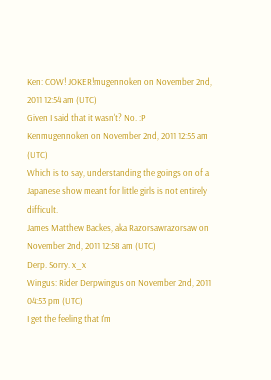Ken: COW! JOKER!mugennoken on November 2nd, 2011 12:54 am (UTC)
Given I said that it wasn't? No. :P
Kenmugennoken on November 2nd, 2011 12:55 am (UTC)
Which is to say, understanding the goings on of a Japanese show meant for little girls is not entirely difficult.
James Matthew Backes, aka Razorsawrazorsaw on November 2nd, 2011 12:58 am (UTC)
Derp. Sorry. x_x
Wingus: Rider Derpwingus on November 2nd, 2011 04:53 pm (UTC)
I get the feeling that I'm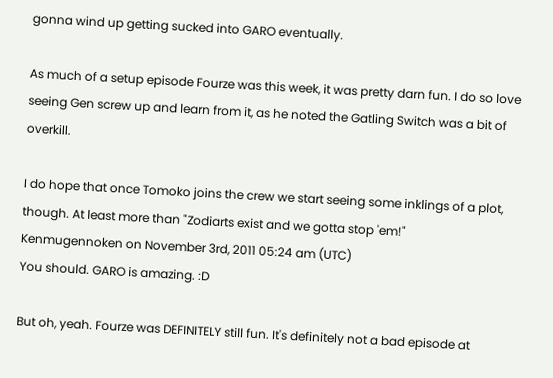gonna wind up getting sucked into GARO eventually.

As much of a setup episode Fourze was this week, it was pretty darn fun. I do so love seeing Gen screw up and learn from it, as he noted the Gatling Switch was a bit of overkill.

I do hope that once Tomoko joins the crew we start seeing some inklings of a plot, though. At least more than "Zodiarts exist and we gotta stop 'em!"
Kenmugennoken on November 3rd, 2011 05:24 am (UTC)
You should. GARO is amazing. :D

But oh, yeah. Fourze was DEFINITELY still fun. It's definitely not a bad episode at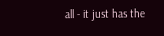all - it just has the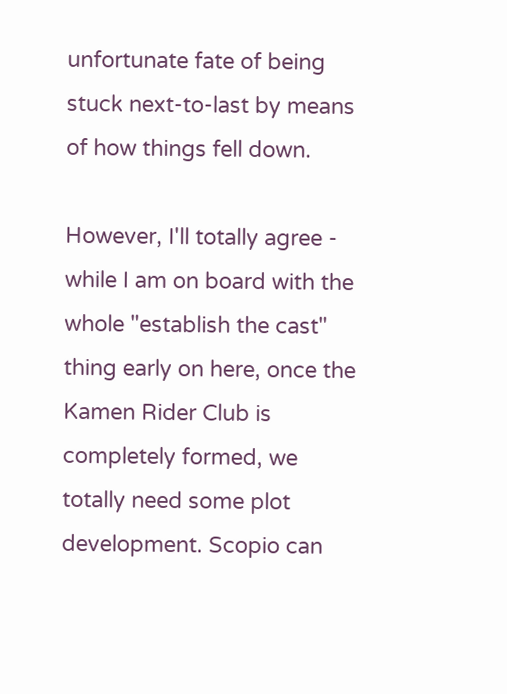unfortunate fate of being stuck next-to-last by means of how things fell down.

However, I'll totally agree - while I am on board with the whole "establish the cast" thing early on here, once the Kamen Rider Club is completely formed, we totally need some plot development. Scopio can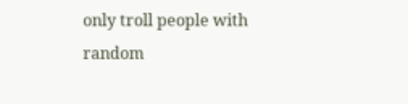only troll people with random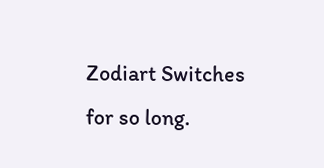Zodiart Switches for so long.